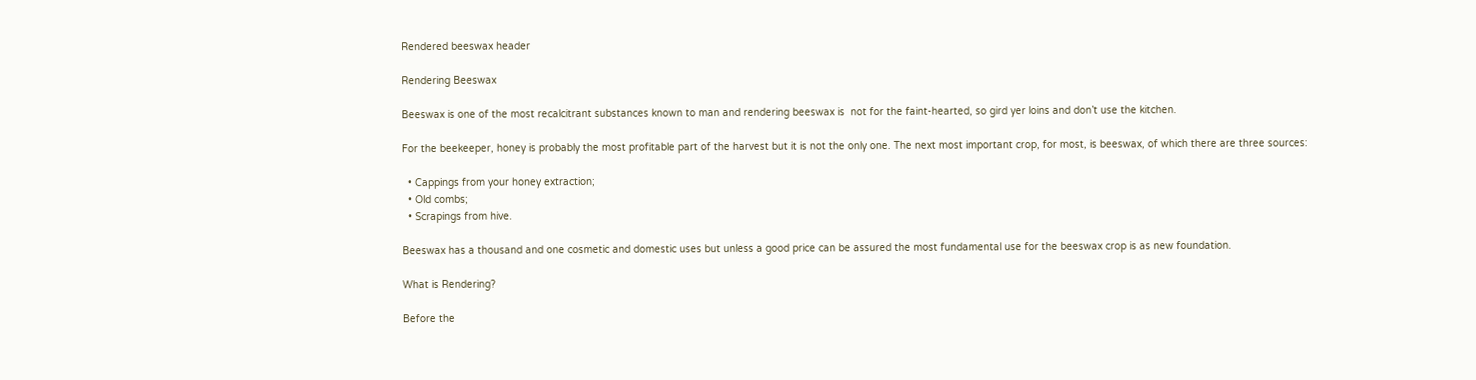Rendered beeswax header

Rendering Beeswax

Beeswax is one of the most recalcitrant substances known to man and rendering beeswax is  not for the faint-hearted, so gird yer loins and don’t use the kitchen.

For the beekeeper, honey is probably the most profitable part of the harvest but it is not the only one. The next most important crop, for most, is beeswax, of which there are three sources:

  • Cappings from your honey extraction;
  • Old combs;
  • Scrapings from hive.

Beeswax has a thousand and one cosmetic and domestic uses but unless a good price can be assured the most fundamental use for the beeswax crop is as new foundation.

What is Rendering?

Before the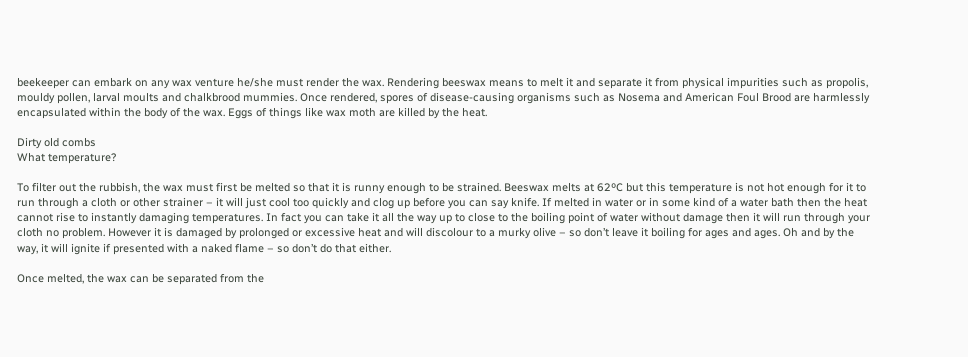beekeeper can embark on any wax venture he/she must render the wax. Rendering beeswax means to melt it and separate it from physical impurities such as propolis, mouldy pollen, larval moults and chalkbrood mummies. Once rendered, spores of disease-causing organisms such as Nosema and American Foul Brood are harmlessly encapsulated within the body of the wax. Eggs of things like wax moth are killed by the heat.

Dirty old combs
What temperature?

To filter out the rubbish, the wax must first be melted so that it is runny enough to be strained. Beeswax melts at 62ºC but this temperature is not hot enough for it to run through a cloth or other strainer – it will just cool too quickly and clog up before you can say knife. If melted in water or in some kind of a water bath then the heat cannot rise to instantly damaging temperatures. In fact you can take it all the way up to close to the boiling point of water without damage then it will run through your cloth no problem. However it is damaged by prolonged or excessive heat and will discolour to a murky olive – so don’t leave it boiling for ages and ages. Oh and by the way, it will ignite if presented with a naked flame – so don’t do that either.

Once melted, the wax can be separated from the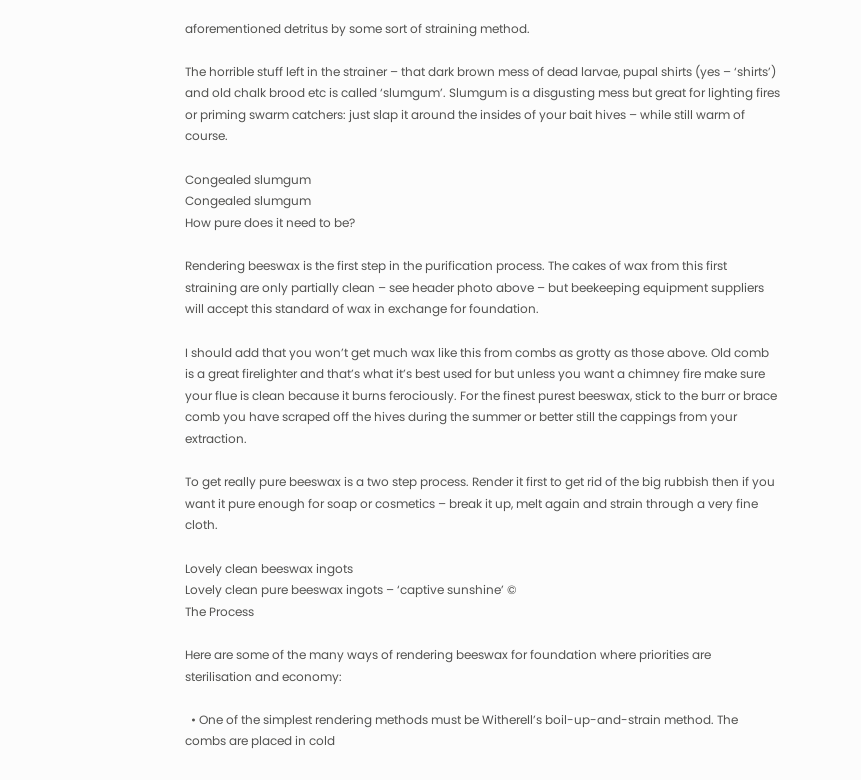aforementioned detritus by some sort of straining method.

The horrible stuff left in the strainer – that dark brown mess of dead larvae, pupal shirts (yes – ‘shirts’) and old chalk brood etc is called ‘slumgum’. Slumgum is a disgusting mess but great for lighting fires or priming swarm catchers: just slap it around the insides of your bait hives – while still warm of course.

Congealed slumgum
Congealed slumgum
How pure does it need to be?

Rendering beeswax is the first step in the purification process. The cakes of wax from this first straining are only partially clean – see header photo above – but beekeeping equipment suppliers will accept this standard of wax in exchange for foundation.

I should add that you won’t get much wax like this from combs as grotty as those above. Old comb is a great firelighter and that’s what it’s best used for but unless you want a chimney fire make sure your flue is clean because it burns ferociously. For the finest purest beeswax, stick to the burr or brace comb you have scraped off the hives during the summer or better still the cappings from your extraction.

To get really pure beeswax is a two step process. Render it first to get rid of the big rubbish then if you want it pure enough for soap or cosmetics – break it up, melt again and strain through a very fine cloth.

Lovely clean beeswax ingots
Lovely clean pure beeswax ingots – ‘captive sunshine’ ©
The Process

Here are some of the many ways of rendering beeswax for foundation where priorities are sterilisation and economy:

  • One of the simplest rendering methods must be Witherell’s boil-up-and-strain method. The combs are placed in cold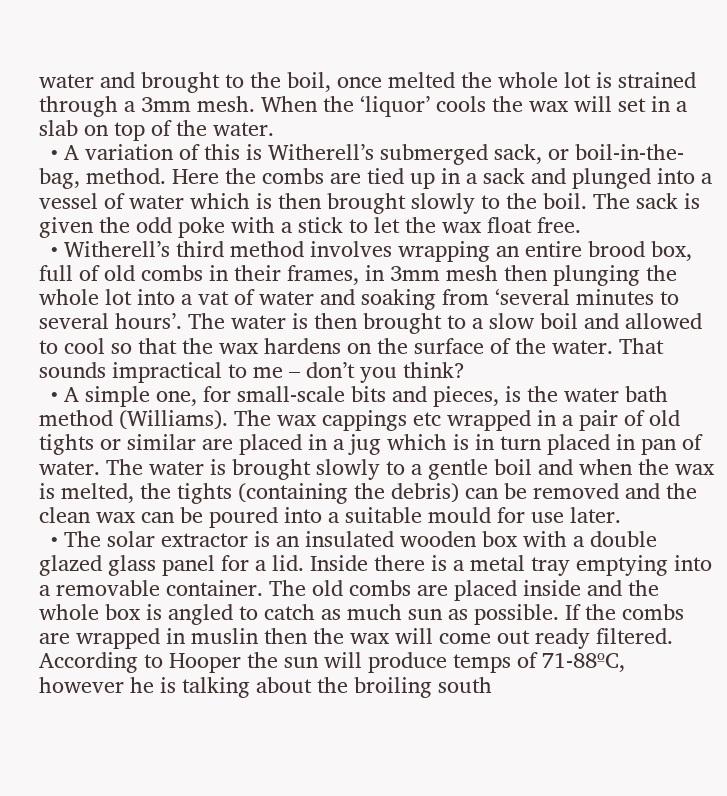water and brought to the boil, once melted the whole lot is strained through a 3mm mesh. When the ‘liquor’ cools the wax will set in a slab on top of the water.
  • A variation of this is Witherell’s submerged sack, or boil-in-the-bag, method. Here the combs are tied up in a sack and plunged into a vessel of water which is then brought slowly to the boil. The sack is given the odd poke with a stick to let the wax float free.
  • Witherell’s third method involves wrapping an entire brood box, full of old combs in their frames, in 3mm mesh then plunging the whole lot into a vat of water and soaking from ‘several minutes to several hours’. The water is then brought to a slow boil and allowed to cool so that the wax hardens on the surface of the water. That sounds impractical to me – don’t you think?
  • A simple one, for small-scale bits and pieces, is the water bath method (Williams). The wax cappings etc wrapped in a pair of old tights or similar are placed in a jug which is in turn placed in pan of water. The water is brought slowly to a gentle boil and when the wax is melted, the tights (containing the debris) can be removed and the clean wax can be poured into a suitable mould for use later.
  • The solar extractor is an insulated wooden box with a double glazed glass panel for a lid. Inside there is a metal tray emptying into a removable container. The old combs are placed inside and the whole box is angled to catch as much sun as possible. If the combs are wrapped in muslin then the wax will come out ready filtered. According to Hooper the sun will produce temps of 71-88ºC, however he is talking about the broiling south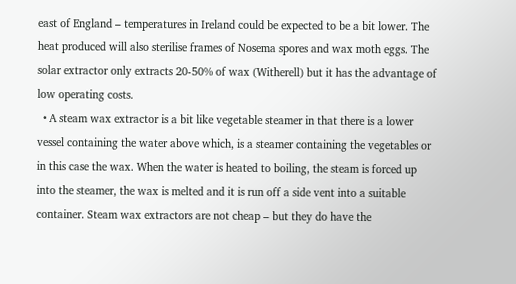east of England – temperatures in Ireland could be expected to be a bit lower. The heat produced will also sterilise frames of Nosema spores and wax moth eggs. The solar extractor only extracts 20-50% of wax (Witherell) but it has the advantage of low operating costs.
  • A steam wax extractor is a bit like vegetable steamer in that there is a lower vessel containing the water above which, is a steamer containing the vegetables or in this case the wax. When the water is heated to boiling, the steam is forced up into the steamer, the wax is melted and it is run off a side vent into a suitable container. Steam wax extractors are not cheap – but they do have the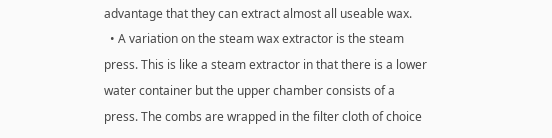advantage that they can extract almost all useable wax.
  • A variation on the steam wax extractor is the steam press. This is like a steam extractor in that there is a lower water container but the upper chamber consists of a press. The combs are wrapped in the filter cloth of choice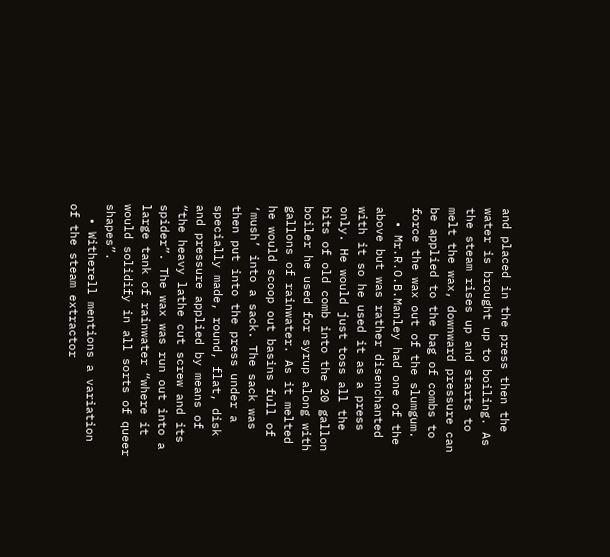and placed in the press then the water is brought up to boiling. As the steam rises up and starts to melt the wax, downward pressure can be applied to the bag of combs to force the wax out of the slumgum.
  • Mr.R.O.B.Manley had one of the above but was rather disenchanted with it so he used it as a press only. He would just toss all the bits of old comb into the 20 gallon boiler he used for syrup along with gallons of rainwater. As it melted he would scoop out basins full of ‘mush’ into a sack. The sack was then put into the press under a specially made, round, flat, disk and pressure applied by means of “the heavy lathe cut screw and its spider”. The wax was run out into a large tank of rainwater “where it would solidify in all sorts of queer shapes”.
  • Witherell mentions a variation of the steam extractor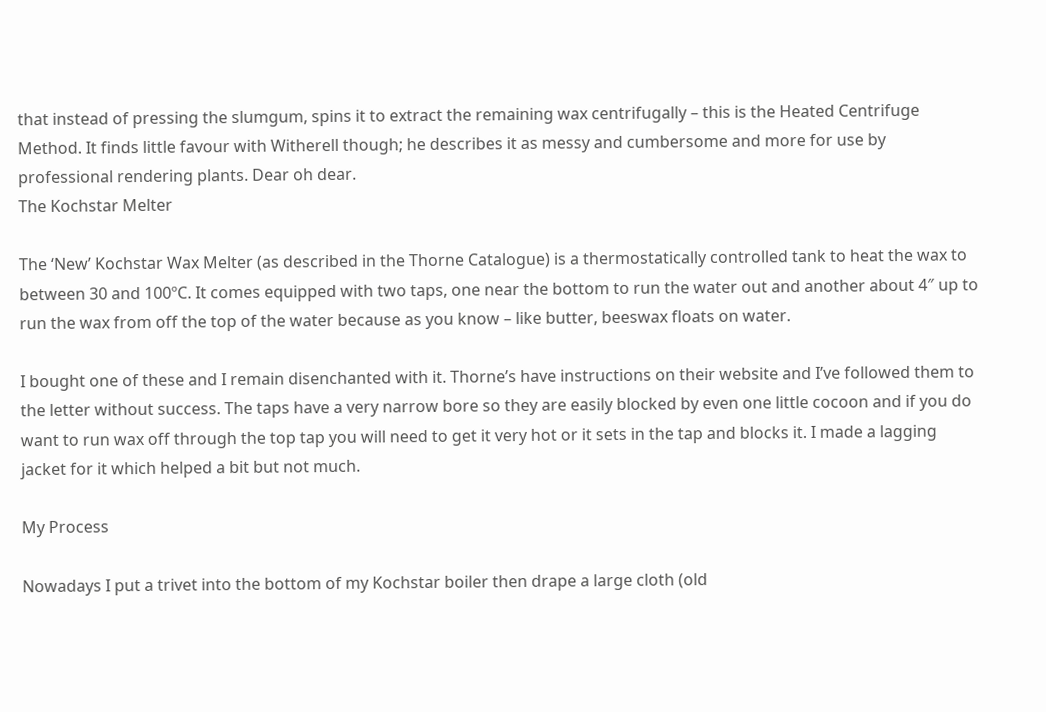that instead of pressing the slumgum, spins it to extract the remaining wax centrifugally – this is the Heated Centrifuge Method. It finds little favour with Witherell though; he describes it as messy and cumbersome and more for use by professional rendering plants. Dear oh dear.
The Kochstar Melter

The ‘New’ Kochstar Wax Melter (as described in the Thorne Catalogue) is a thermostatically controlled tank to heat the wax to between 30 and 100ºC. It comes equipped with two taps, one near the bottom to run the water out and another about 4″ up to run the wax from off the top of the water because as you know – like butter, beeswax floats on water.

I bought one of these and I remain disenchanted with it. Thorne’s have instructions on their website and I’ve followed them to the letter without success. The taps have a very narrow bore so they are easily blocked by even one little cocoon and if you do want to run wax off through the top tap you will need to get it very hot or it sets in the tap and blocks it. I made a lagging jacket for it which helped a bit but not much.

My Process

Nowadays I put a trivet into the bottom of my Kochstar boiler then drape a large cloth (old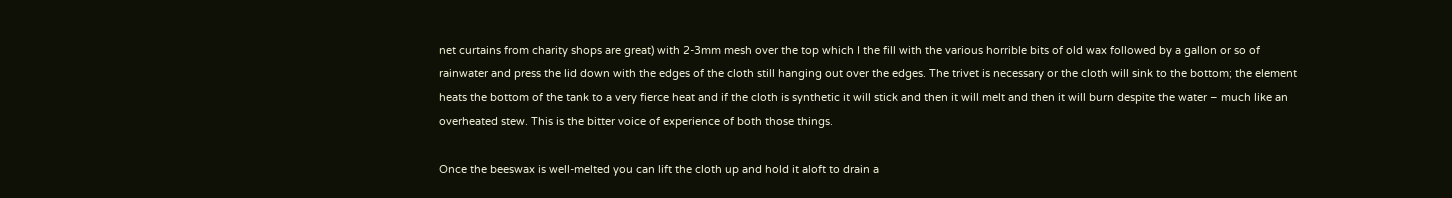net curtains from charity shops are great) with 2-3mm mesh over the top which I the fill with the various horrible bits of old wax followed by a gallon or so of rainwater and press the lid down with the edges of the cloth still hanging out over the edges. The trivet is necessary or the cloth will sink to the bottom; the element heats the bottom of the tank to a very fierce heat and if the cloth is synthetic it will stick and then it will melt and then it will burn despite the water – much like an overheated stew. This is the bitter voice of experience of both those things.

Once the beeswax is well-melted you can lift the cloth up and hold it aloft to drain a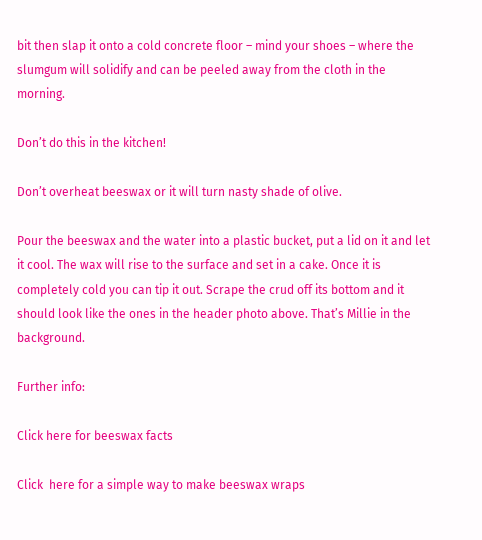bit then slap it onto a cold concrete floor – mind your shoes – where the slumgum will solidify and can be peeled away from the cloth in the morning.

Don’t do this in the kitchen!

Don’t overheat beeswax or it will turn nasty shade of olive.

Pour the beeswax and the water into a plastic bucket, put a lid on it and let it cool. The wax will rise to the surface and set in a cake. Once it is completely cold you can tip it out. Scrape the crud off its bottom and it should look like the ones in the header photo above. That’s Millie in the background.

Further info:

Click here for beeswax facts

Click  here for a simple way to make beeswax wraps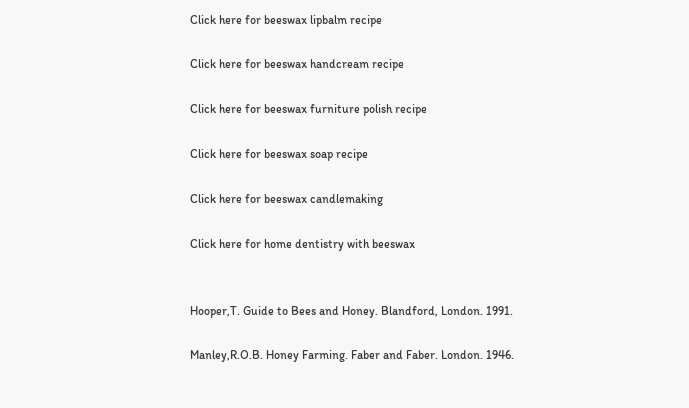Click here for beeswax lipbalm recipe

Click here for beeswax handcream recipe

Click here for beeswax furniture polish recipe

Click here for beeswax soap recipe

Click here for beeswax candlemaking

Click here for home dentistry with beeswax


Hooper,T. Guide to Bees and Honey. Blandford, London. 1991.

Manley,R.O.B. Honey Farming. Faber and Faber. London. 1946.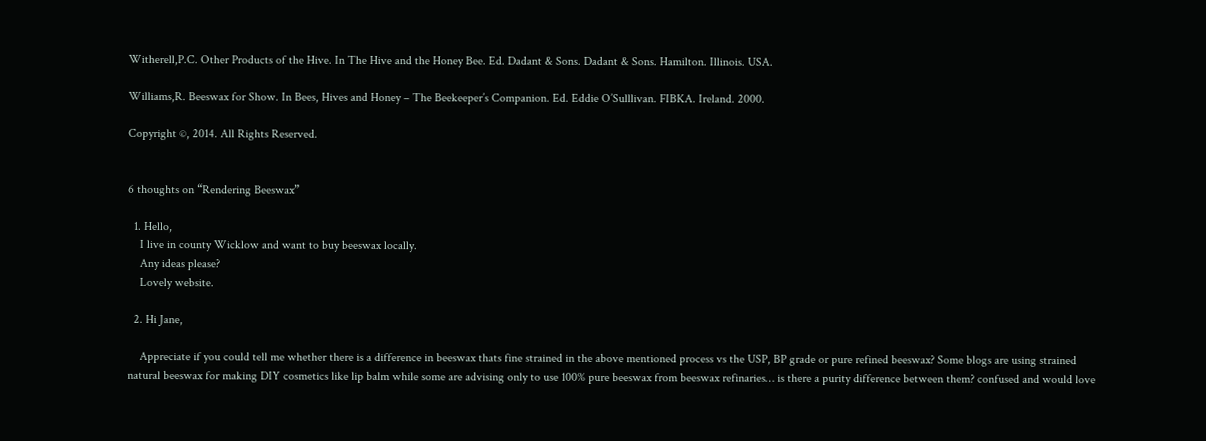Witherell,P.C. Other Products of the Hive. In The Hive and the Honey Bee. Ed. Dadant & Sons. Dadant & Sons. Hamilton. Illinois. USA.

Williams,R. Beeswax for Show. In Bees, Hives and Honey – The Beekeeper’s Companion. Ed. Eddie O’Sulllivan. FIBKA. Ireland. 2000.

Copyright ©, 2014. All Rights Reserved.


6 thoughts on “Rendering Beeswax”

  1. Hello,
    I live in county Wicklow and want to buy beeswax locally.
    Any ideas please?
    Lovely website.

  2. Hi Jane,

    Appreciate if you could tell me whether there is a difference in beeswax thats fine strained in the above mentioned process vs the USP, BP grade or pure refined beeswax? Some blogs are using strained natural beeswax for making DIY cosmetics like lip balm while some are advising only to use 100% pure beeswax from beeswax refinaries… is there a purity difference between them? confused and would love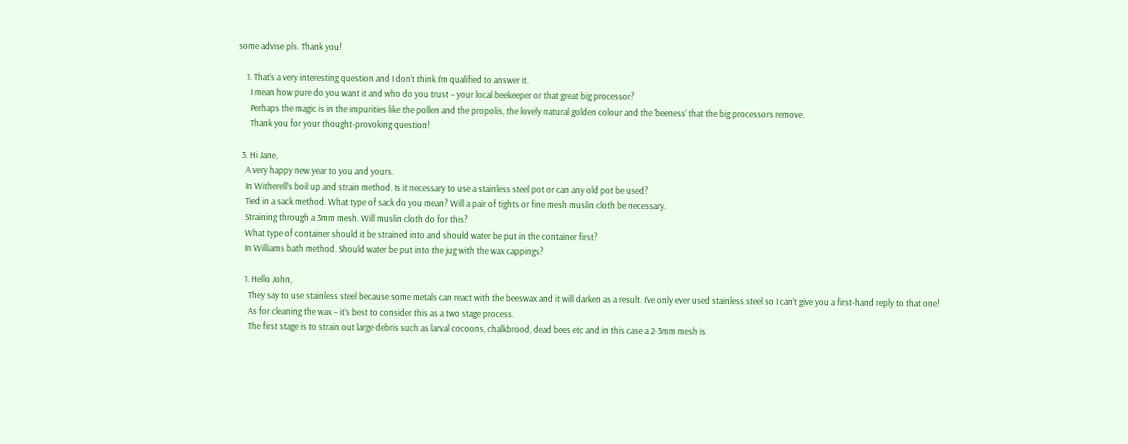some advise pls. Thank you!

    1. That’s a very interesting question and I don’t think I’m qualified to answer it.
      I mean how pure do you want it and who do you trust – your local beekeeper or that great big processor?
      Perhaps the magic is in the impurities like the pollen and the propolis, the lovely natural golden colour and the ‘beeness’ that the big processors remove.
      Thank you for your thought-provoking question!

  3. Hi Jane,
    A very happy new year to you and yours.
    In Witherell’s boil up and strain method. Is it necessary to use a stainless steel pot or can any old pot be used?
    Tied in a sack method. What type of sack do you mean? Will a pair of tights or fine mesh muslin cloth be necessary.
    Straining through a 3mm mesh. Will muslin cloth do for this?
    What type of container should it be strained into and should water be put in the container first?
    In Williams bath method. Should water be put into the jug with the wax cappings?

    1. Hello John,
      They say to use stainless steel because some metals can react with the beeswax and it will darken as a result. I’ve only ever used stainless steel so I can’t give you a first-hand reply to that one!
      As for cleaning the wax – it’s best to consider this as a two stage process.
      The first stage is to strain out large debris such as larval cocoons, chalkbrood, dead bees etc and in this case a 2-3mm mesh is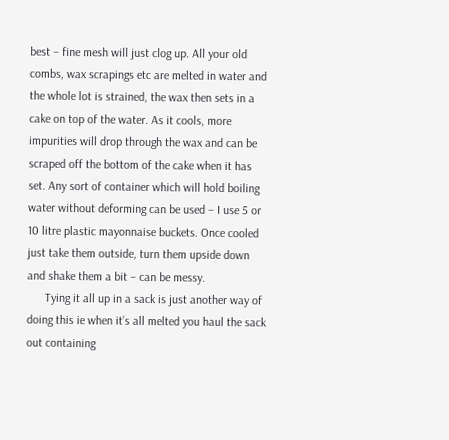best – fine mesh will just clog up. All your old combs, wax scrapings etc are melted in water and the whole lot is strained, the wax then sets in a cake on top of the water. As it cools, more impurities will drop through the wax and can be scraped off the bottom of the cake when it has set. Any sort of container which will hold boiling water without deforming can be used – I use 5 or 10 litre plastic mayonnaise buckets. Once cooled just take them outside, turn them upside down and shake them a bit – can be messy.
      Tying it all up in a sack is just another way of doing this ie when it’s all melted you haul the sack out containing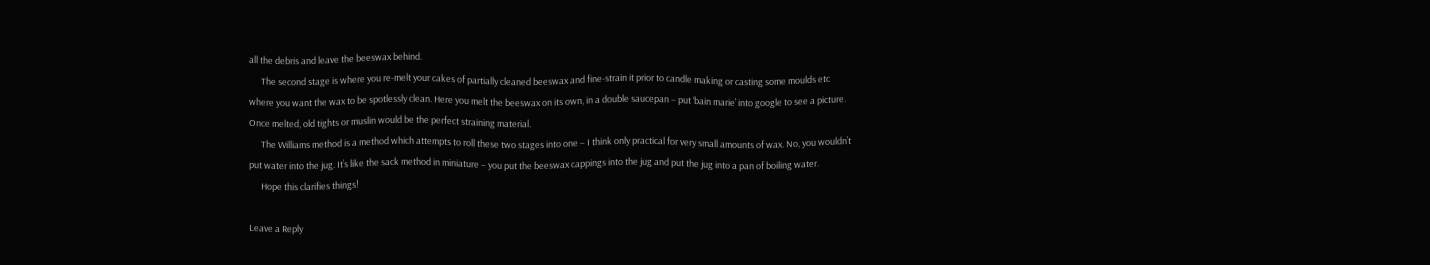all the debris and leave the beeswax behind.
      The second stage is where you re-melt your cakes of partially cleaned beeswax and fine-strain it prior to candle making or casting some moulds etc where you want the wax to be spotlessly clean. Here you melt the beeswax on its own, in a double saucepan – put ‘bain marie’ into google to see a picture. Once melted, old tights or muslin would be the perfect straining material.
      The Williams method is a method which attempts to roll these two stages into one – I think only practical for very small amounts of wax. No, you wouldn’t put water into the jug. It’s like the sack method in miniature – you put the beeswax cappings into the jug and put the jug into a pan of boiling water.
      Hope this clarifies things!

Leave a Reply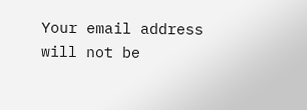Your email address will not be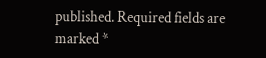published. Required fields are marked *